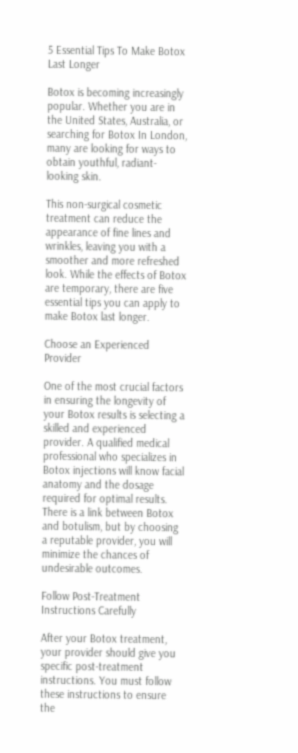5 Essential Tips To Make Botox Last Longer

Botox is becoming increasingly popular. Whether you are in the United States, Australia, or searching for Botox In London, many are looking for ways to obtain youthful, radiant-looking skin.

This non-surgical cosmetic treatment can reduce the appearance of fine lines and wrinkles, leaving you with a smoother and more refreshed look. While the effects of Botox are temporary, there are five essential tips you can apply to make Botox last longer.

Choose an Experienced Provider

One of the most crucial factors in ensuring the longevity of your Botox results is selecting a skilled and experienced provider. A qualified medical professional who specializes in Botox injections will know facial anatomy and the dosage required for optimal results. There is a link between Botox and botulism, but by choosing a reputable provider, you will minimize the chances of undesirable outcomes.

Follow Post-Treatment Instructions Carefully

After your Botox treatment, your provider should give you specific post-treatment instructions. You must follow these instructions to ensure the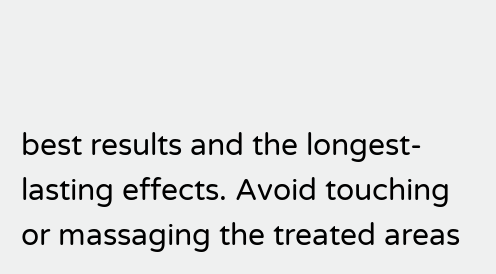best results and the longest-lasting effects. Avoid touching or massaging the treated areas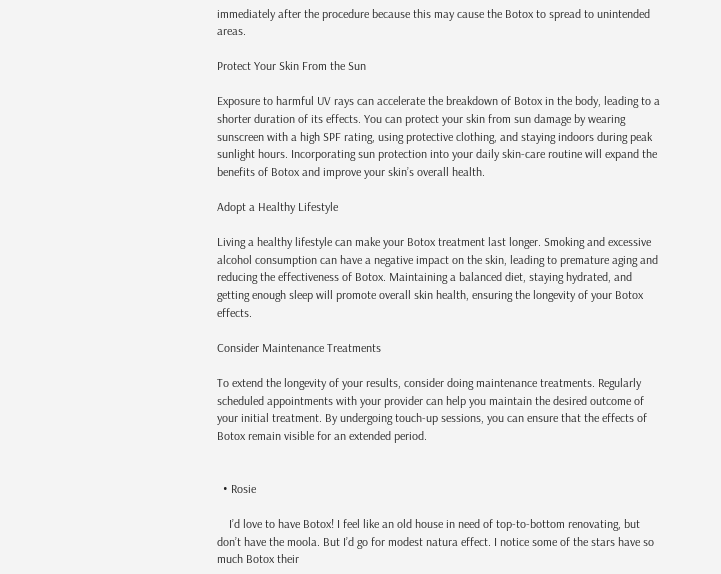immediately after the procedure because this may cause the Botox to spread to unintended areas.

Protect Your Skin From the Sun

Exposure to harmful UV rays can accelerate the breakdown of Botox in the body, leading to a shorter duration of its effects. You can protect your skin from sun damage by wearing sunscreen with a high SPF rating, using protective clothing, and staying indoors during peak sunlight hours. Incorporating sun protection into your daily skin-care routine will expand the benefits of Botox and improve your skin’s overall health.

Adopt a Healthy Lifestyle

Living a healthy lifestyle can make your Botox treatment last longer. Smoking and excessive alcohol consumption can have a negative impact on the skin, leading to premature aging and reducing the effectiveness of Botox. Maintaining a balanced diet, staying hydrated, and getting enough sleep will promote overall skin health, ensuring the longevity of your Botox effects.

Consider Maintenance Treatments

To extend the longevity of your results, consider doing maintenance treatments. Regularly scheduled appointments with your provider can help you maintain the desired outcome of your initial treatment. By undergoing touch-up sessions, you can ensure that the effects of Botox remain visible for an extended period.


  • Rosie

    I’d love to have Botox! I feel like an old house in need of top-to-bottom renovating, but don’t have the moola. But I’d go for modest natura effect. I notice some of the stars have so much Botox their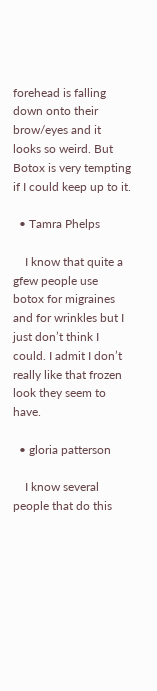forehead is falling down onto their brow/eyes and it looks so weird. But Botox is very tempting if I could keep up to it.

  • Tamra Phelps

    I know that quite a gfew people use botox for migraines and for wrinkles but I just don’t think I could. I admit I don’t really like that frozen look they seem to have.

  • gloria patterson

    I know several people that do this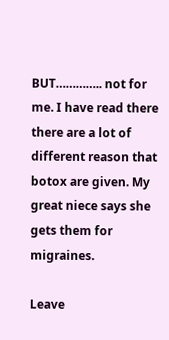BUT………….. not for me. I have read there there are a lot of different reason that botox are given. My great niece says she gets them for migraines.

Leave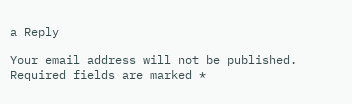a Reply

Your email address will not be published. Required fields are marked *